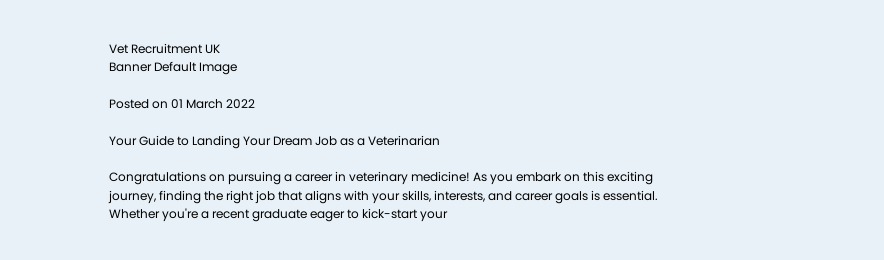Vet Recruitment UK
Banner Default Image

Posted on 01 March 2022

Your Guide to Landing Your Dream Job as a Veterinarian

Congratulations on pursuing a career in veterinary medicine! As you embark on this exciting journey, finding the right job that aligns with your skills, interests, and career goals is essential. Whether you're a recent graduate eager to kick-start your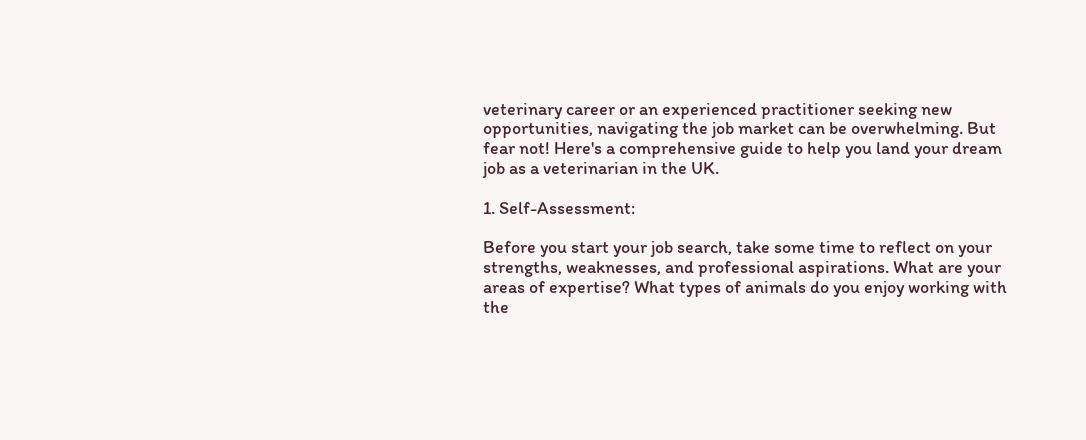veterinary career or an experienced practitioner seeking new opportunities, navigating the job market can be overwhelming. But fear not! Here's a comprehensive guide to help you land your dream job as a veterinarian in the UK.

1. Self-Assessment:

Before you start your job search, take some time to reflect on your strengths, weaknesses, and professional aspirations. What are your areas of expertise? What types of animals do you enjoy working with the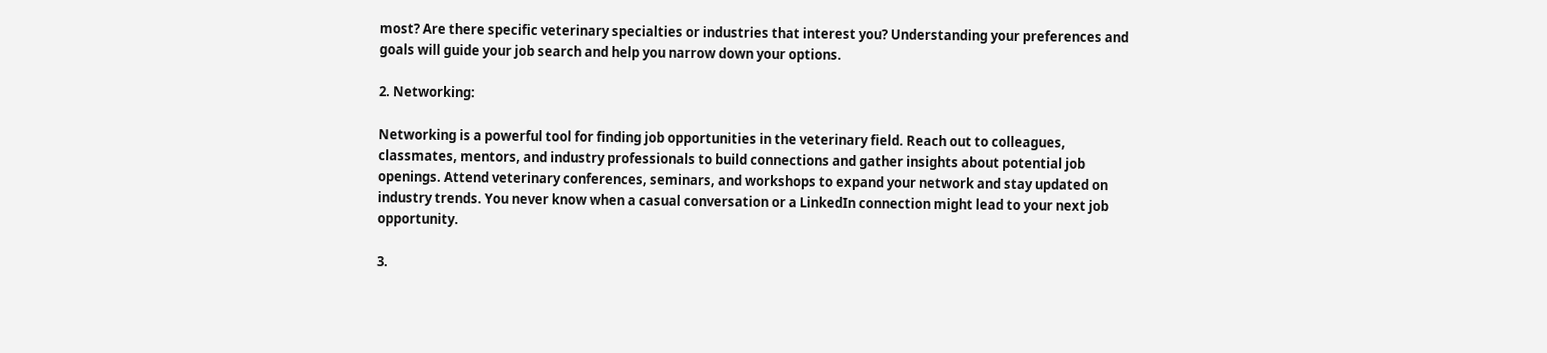most? Are there specific veterinary specialties or industries that interest you? Understanding your preferences and goals will guide your job search and help you narrow down your options.

2. Networking:

Networking is a powerful tool for finding job opportunities in the veterinary field. Reach out to colleagues, classmates, mentors, and industry professionals to build connections and gather insights about potential job openings. Attend veterinary conferences, seminars, and workshops to expand your network and stay updated on industry trends. You never know when a casual conversation or a LinkedIn connection might lead to your next job opportunity.

3.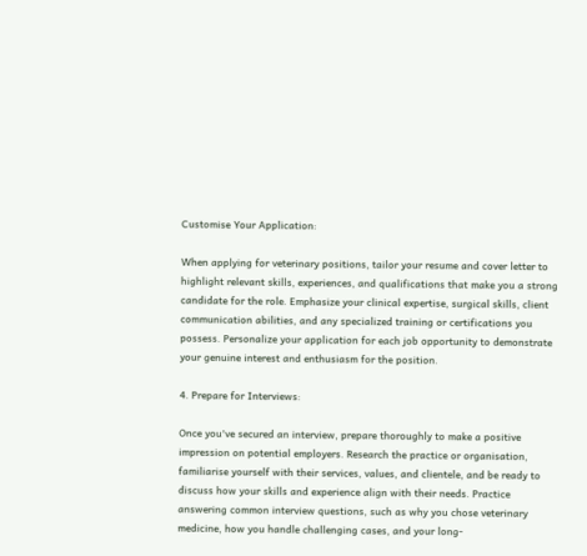Customise Your Application:

When applying for veterinary positions, tailor your resume and cover letter to highlight relevant skills, experiences, and qualifications that make you a strong candidate for the role. Emphasize your clinical expertise, surgical skills, client communication abilities, and any specialized training or certifications you possess. Personalize your application for each job opportunity to demonstrate your genuine interest and enthusiasm for the position.

4. Prepare for Interviews:

Once you've secured an interview, prepare thoroughly to make a positive impression on potential employers. Research the practice or organisation, familiarise yourself with their services, values, and clientele, and be ready to discuss how your skills and experience align with their needs. Practice answering common interview questions, such as why you chose veterinary medicine, how you handle challenging cases, and your long-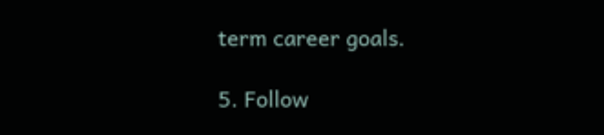term career goals.

5. Follow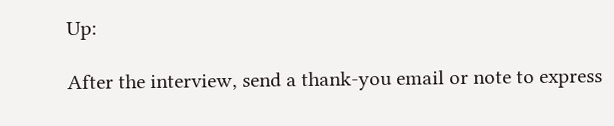Up:

After the interview, send a thank-you email or note to express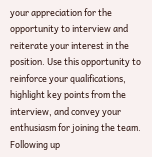your appreciation for the opportunity to interview and reiterate your interest in the position. Use this opportunity to reinforce your qualifications, highlight key points from the interview, and convey your enthusiasm for joining the team. Following up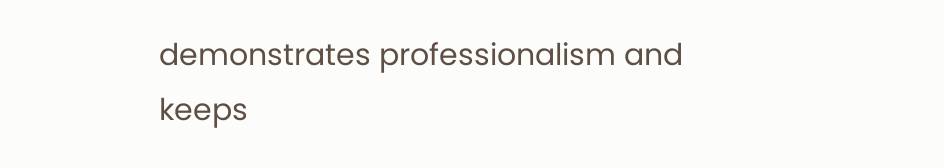demonstrates professionalism and keeps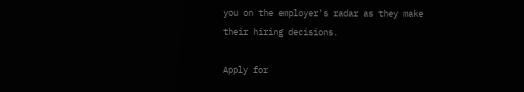you on the employer's radar as they make their hiring decisions.

Apply for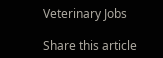Veterinary Jobs

Share this article